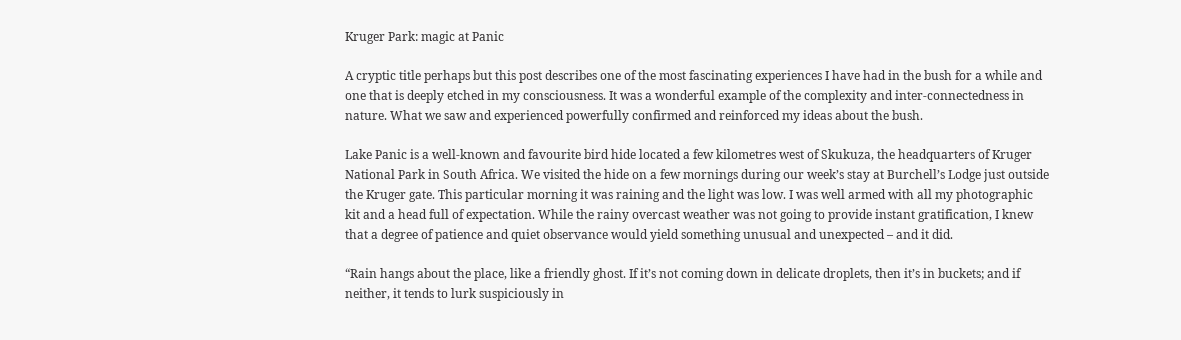Kruger Park: magic at Panic

A cryptic title perhaps but this post describes one of the most fascinating experiences I have had in the bush for a while and one that is deeply etched in my consciousness. It was a wonderful example of the complexity and inter-connectedness in nature. What we saw and experienced powerfully confirmed and reinforced my ideas about the bush.

Lake Panic is a well-known and favourite bird hide located a few kilometres west of Skukuza, the headquarters of Kruger National Park in South Africa. We visited the hide on a few mornings during our week’s stay at Burchell’s Lodge just outside the Kruger gate. This particular morning it was raining and the light was low. I was well armed with all my photographic kit and a head full of expectation. While the rainy overcast weather was not going to provide instant gratification, I knew that a degree of patience and quiet observance would yield something unusual and unexpected – and it did.

“Rain hangs about the place, like a friendly ghost. If it’s not coming down in delicate droplets, then it’s in buckets; and if neither, it tends to lurk suspiciously in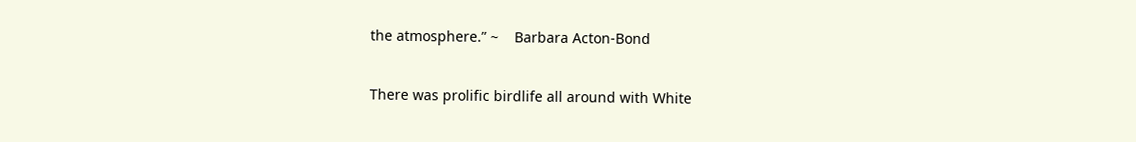the atmosphere.” ~    Barbara Acton-Bond

There was prolific birdlife all around with White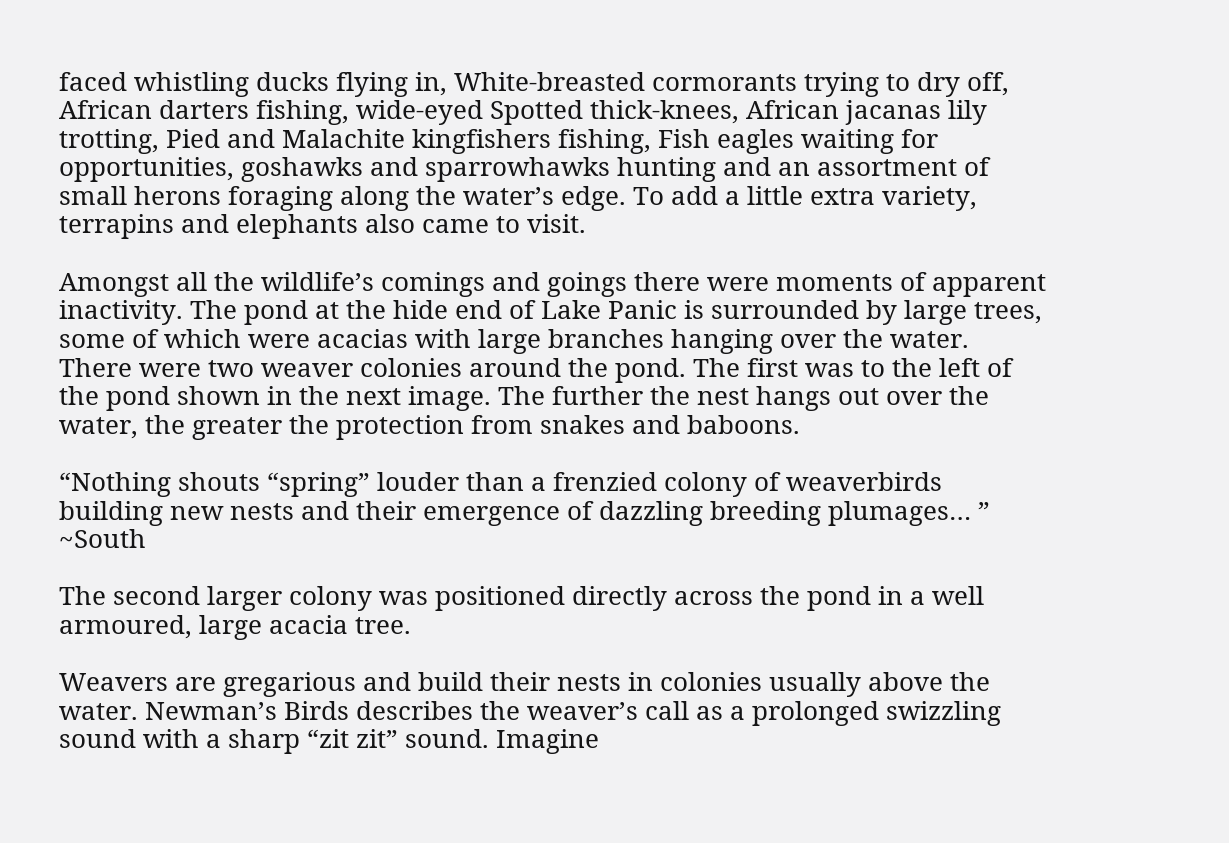faced whistling ducks flying in, White-breasted cormorants trying to dry off, African darters fishing, wide-eyed Spotted thick-knees, African jacanas lily trotting, Pied and Malachite kingfishers fishing, Fish eagles waiting for opportunities, goshawks and sparrowhawks hunting and an assortment of small herons foraging along the water’s edge. To add a little extra variety, terrapins and elephants also came to visit.

Amongst all the wildlife’s comings and goings there were moments of apparent inactivity. The pond at the hide end of Lake Panic is surrounded by large trees, some of which were acacias with large branches hanging over the water. There were two weaver colonies around the pond. The first was to the left of the pond shown in the next image. The further the nest hangs out over the water, the greater the protection from snakes and baboons.

“Nothing shouts “spring” louder than a frenzied colony of weaverbirds building new nests and their emergence of dazzling breeding plumages… ” ~South

The second larger colony was positioned directly across the pond in a well armoured, large acacia tree.

Weavers are gregarious and build their nests in colonies usually above the water. Newman’s Birds describes the weaver’s call as a prolonged swizzling sound with a sharp “zit zit” sound. Imagine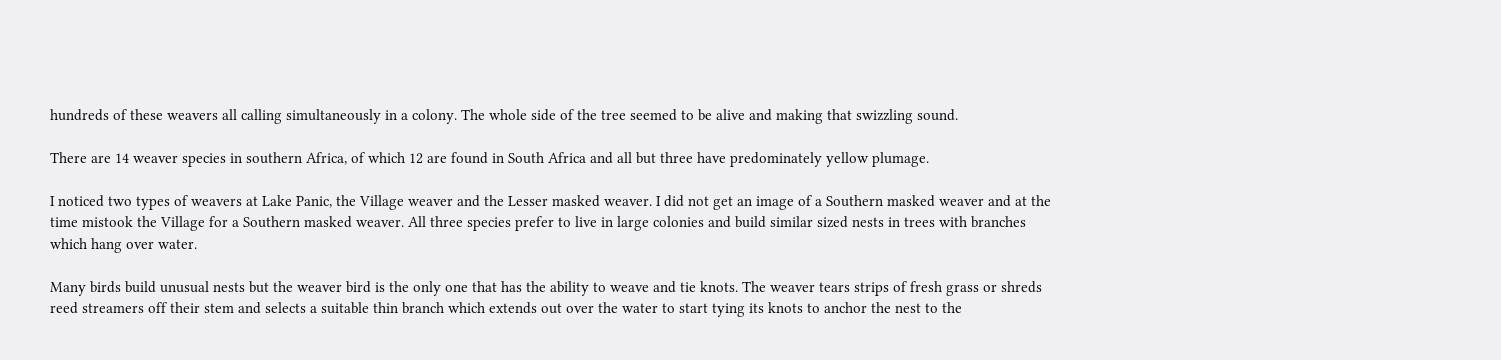hundreds of these weavers all calling simultaneously in a colony. The whole side of the tree seemed to be alive and making that swizzling sound.

There are 14 weaver species in southern Africa, of which 12 are found in South Africa and all but three have predominately yellow plumage.

I noticed two types of weavers at Lake Panic, the Village weaver and the Lesser masked weaver. I did not get an image of a Southern masked weaver and at the time mistook the Village for a Southern masked weaver. All three species prefer to live in large colonies and build similar sized nests in trees with branches which hang over water.

Many birds build unusual nests but the weaver bird is the only one that has the ability to weave and tie knots. The weaver tears strips of fresh grass or shreds reed streamers off their stem and selects a suitable thin branch which extends out over the water to start tying its knots to anchor the nest to the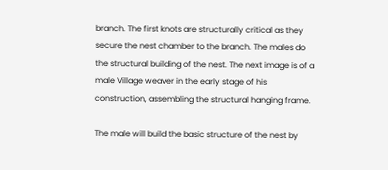branch. The first knots are structurally critical as they secure the nest chamber to the branch. The males do the structural building of the nest. The next image is of a male Village weaver in the early stage of his construction, assembling the structural hanging frame.

The male will build the basic structure of the nest by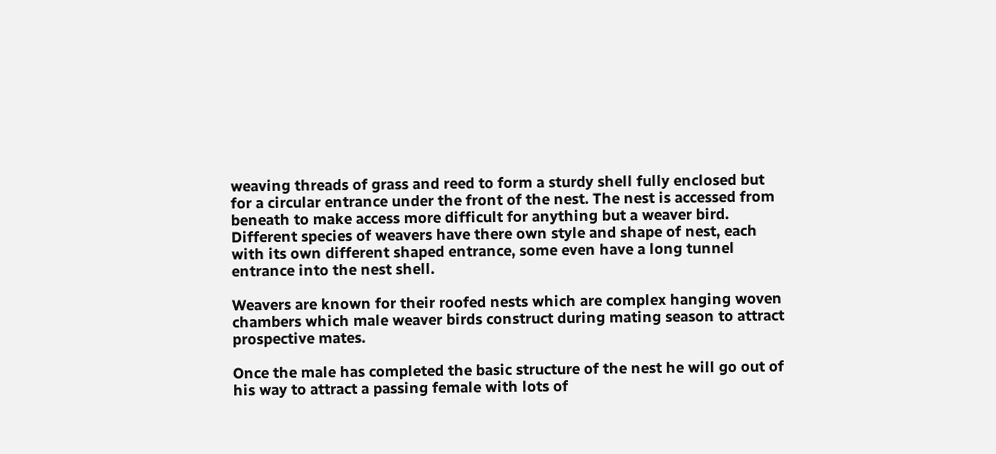weaving threads of grass and reed to form a sturdy shell fully enclosed but for a circular entrance under the front of the nest. The nest is accessed from beneath to make access more difficult for anything but a weaver bird. Different species of weavers have there own style and shape of nest, each with its own different shaped entrance, some even have a long tunnel entrance into the nest shell.

Weavers are known for their roofed nests which are complex hanging woven chambers which male weaver birds construct during mating season to attract prospective mates.

Once the male has completed the basic structure of the nest he will go out of his way to attract a passing female with lots of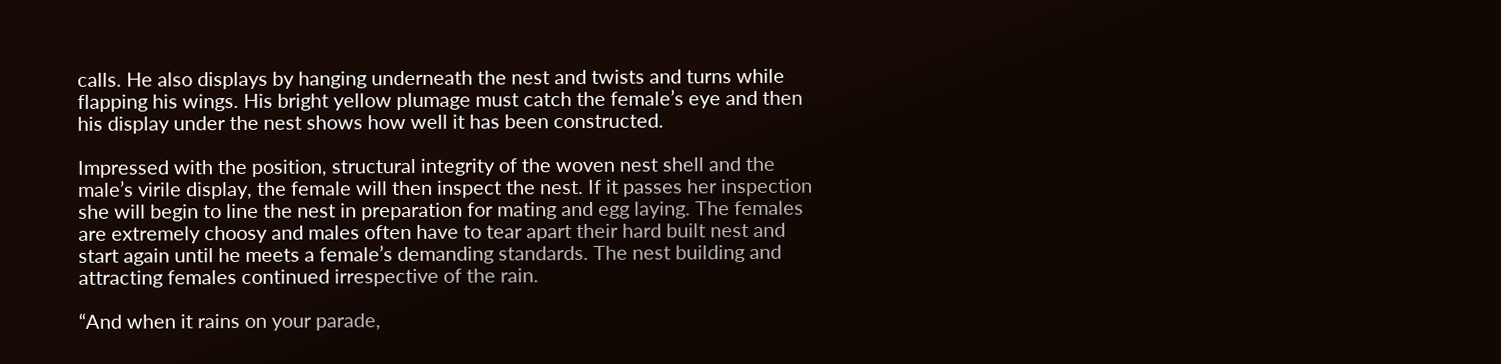calls. He also displays by hanging underneath the nest and twists and turns while flapping his wings. His bright yellow plumage must catch the female’s eye and then his display under the nest shows how well it has been constructed.

Impressed with the position, structural integrity of the woven nest shell and the male’s virile display, the female will then inspect the nest. If it passes her inspection she will begin to line the nest in preparation for mating and egg laying. The females are extremely choosy and males often have to tear apart their hard built nest and start again until he meets a female’s demanding standards. The nest building and attracting females continued irrespective of the rain.

“And when it rains on your parade,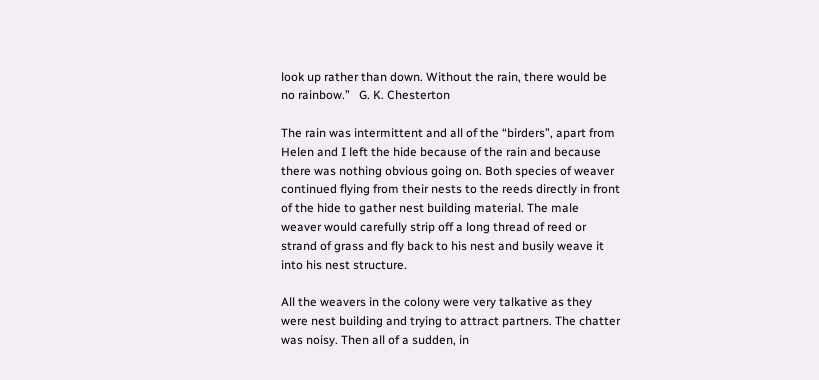look up rather than down. Without the rain, there would be no rainbow.”   G. K. Chesterton

The rain was intermittent and all of the “birders”, apart from Helen and I left the hide because of the rain and because there was nothing obvious going on. Both species of weaver continued flying from their nests to the reeds directly in front of the hide to gather nest building material. The male weaver would carefully strip off a long thread of reed or strand of grass and fly back to his nest and busily weave it into his nest structure.

All the weavers in the colony were very talkative as they were nest building and trying to attract partners. The chatter was noisy. Then all of a sudden, in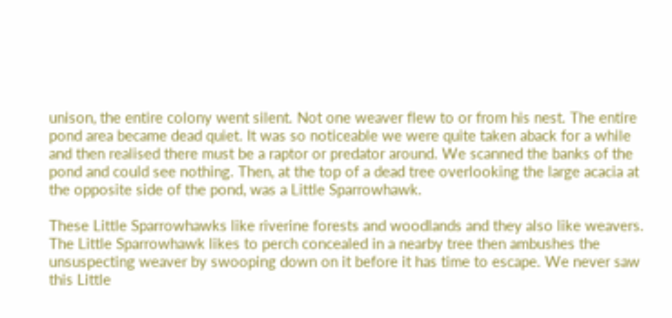unison, the entire colony went silent. Not one weaver flew to or from his nest. The entire pond area became dead quiet. It was so noticeable we were quite taken aback for a while and then realised there must be a raptor or predator around. We scanned the banks of the pond and could see nothing. Then, at the top of a dead tree overlooking the large acacia at the opposite side of the pond, was a Little Sparrowhawk.

These Little Sparrowhawks like riverine forests and woodlands and they also like weavers. The Little Sparrowhawk likes to perch concealed in a nearby tree then ambushes the unsuspecting weaver by swooping down on it before it has time to escape. We never saw this Little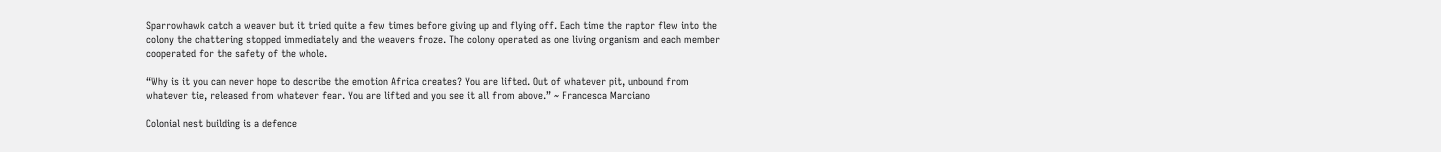Sparrowhawk catch a weaver but it tried quite a few times before giving up and flying off. Each time the raptor flew into the colony the chattering stopped immediately and the weavers froze. The colony operated as one living organism and each member cooperated for the safety of the whole.

“Why is it you can never hope to describe the emotion Africa creates? You are lifted. Out of whatever pit, unbound from whatever tie, released from whatever fear. You are lifted and you see it all from above.” ~ Francesca Marciano

Colonial nest building is a defence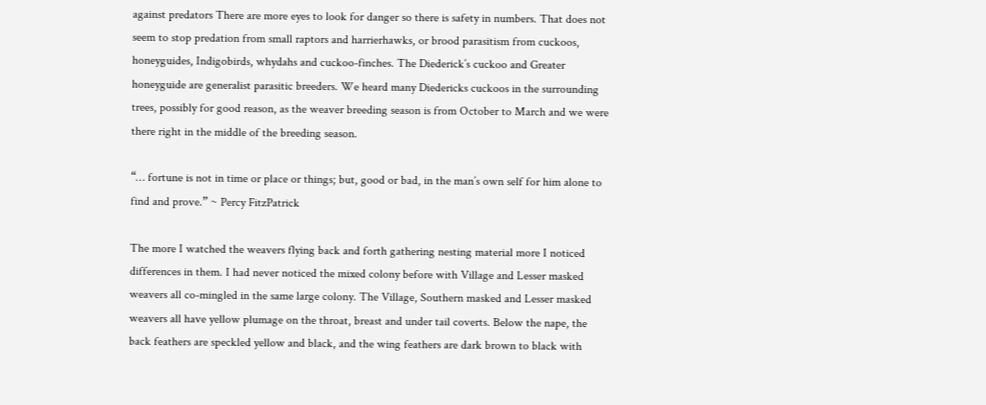against predators There are more eyes to look for danger so there is safety in numbers. That does not seem to stop predation from small raptors and harrierhawks, or brood parasitism from cuckoos, honeyguides, Indigobirds, whydahs and cuckoo-finches. The Diederick’s cuckoo and Greater honeyguide are generalist parasitic breeders. We heard many Diedericks cuckoos in the surrounding trees, possibly for good reason, as the weaver breeding season is from October to March and we were there right in the middle of the breeding season.

“… fortune is not in time or place or things; but, good or bad, in the man’s own self for him alone to find and prove.” ~ Percy FitzPatrick

The more I watched the weavers flying back and forth gathering nesting material more I noticed differences in them. I had never noticed the mixed colony before with Village and Lesser masked weavers all co-mingled in the same large colony. The Village, Southern masked and Lesser masked weavers all have yellow plumage on the throat, breast and under tail coverts. Below the nape, the back feathers are speckled yellow and black, and the wing feathers are dark brown to black with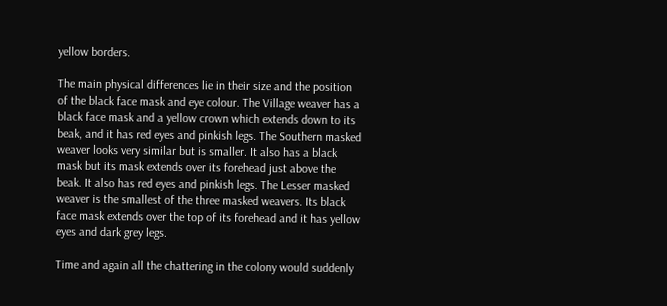yellow borders.

The main physical differences lie in their size and the position of the black face mask and eye colour. The Village weaver has a black face mask and a yellow crown which extends down to its beak, and it has red eyes and pinkish legs. The Southern masked weaver looks very similar but is smaller. It also has a black mask but its mask extends over its forehead just above the beak. It also has red eyes and pinkish legs. The Lesser masked weaver is the smallest of the three masked weavers. Its black face mask extends over the top of its forehead and it has yellow eyes and dark grey legs.

Time and again all the chattering in the colony would suddenly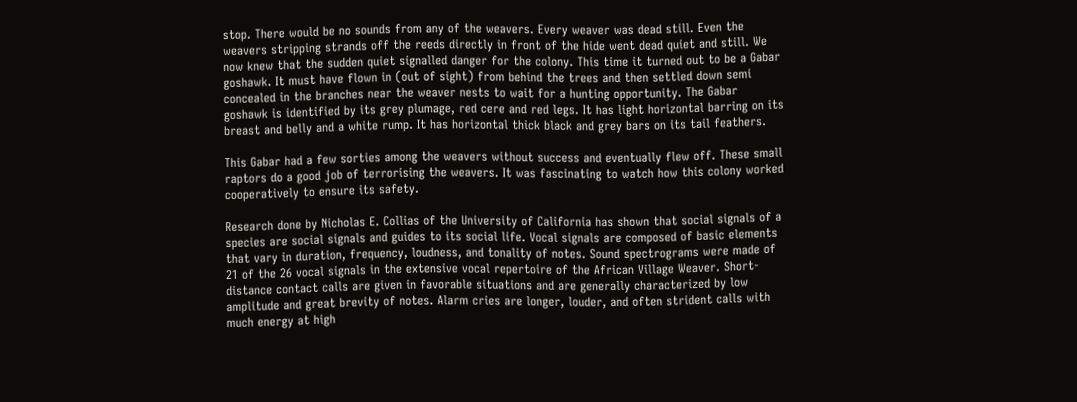stop. There would be no sounds from any of the weavers. Every weaver was dead still. Even the weavers stripping strands off the reeds directly in front of the hide went dead quiet and still. We now knew that the sudden quiet signalled danger for the colony. This time it turned out to be a Gabar goshawk. It must have flown in (out of sight) from behind the trees and then settled down semi concealed in the branches near the weaver nests to wait for a hunting opportunity. The Gabar goshawk is identified by its grey plumage, red cere and red legs. It has light horizontal barring on its breast and belly and a white rump. It has horizontal thick black and grey bars on its tail feathers.

This Gabar had a few sorties among the weavers without success and eventually flew off. These small raptors do a good job of terrorising the weavers. It was fascinating to watch how this colony worked cooperatively to ensure its safety.

Research done by Nicholas E. Collias of the University of California has shown that social signals of a species are social signals and guides to its social life. Vocal signals are composed of basic elements that vary in duration, frequency, loudness, and tonality of notes. Sound spectrograms were made of 21 of the 26 vocal signals in the extensive vocal repertoire of the African Village Weaver. Short-distance contact calls are given in favorable situations and are generally characterized by low amplitude and great brevity of notes. Alarm cries are longer, louder, and often strident calls with much energy at high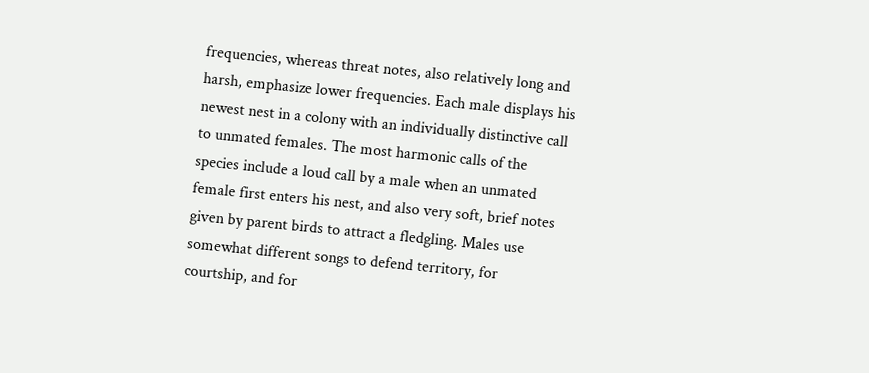frequencies, whereas threat notes, also relatively long and harsh, emphasize lower frequencies. Each male displays his newest nest in a colony with an individually distinctive call to unmated females. The most harmonic calls of the species include a loud call by a male when an unmated female first enters his nest, and also very soft, brief notes given by parent birds to attract a fledgling. Males use somewhat different songs to defend territory, for courtship, and for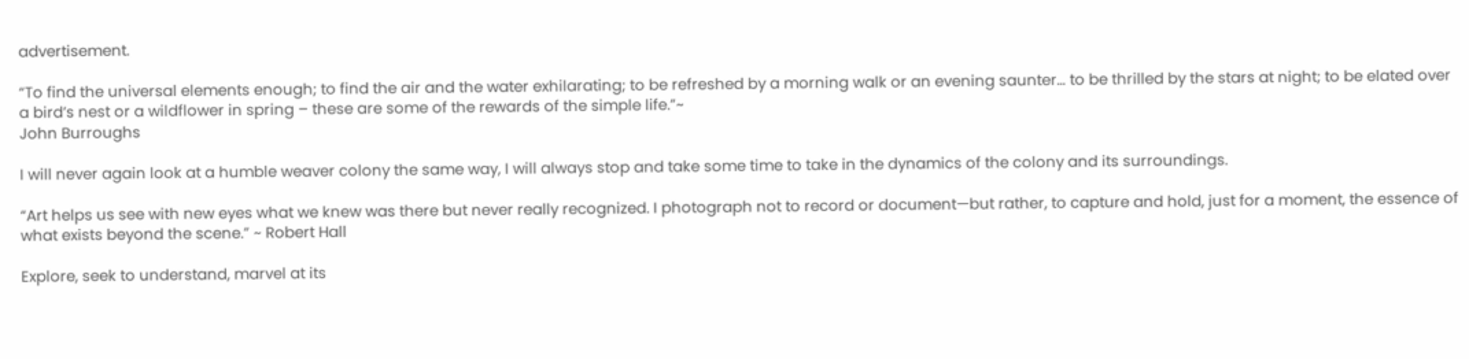advertisement.

“To find the universal elements enough; to find the air and the water exhilarating; to be refreshed by a morning walk or an evening saunter… to be thrilled by the stars at night; to be elated over a bird’s nest or a wildflower in spring – these are some of the rewards of the simple life.”~
John Burroughs

I will never again look at a humble weaver colony the same way, I will always stop and take some time to take in the dynamics of the colony and its surroundings.

“Art helps us see with new eyes what we knew was there but never really recognized. I photograph not to record or document—but rather, to capture and hold, just for a moment, the essence of what exists beyond the scene.” ~ Robert Hall

Explore, seek to understand, marvel at its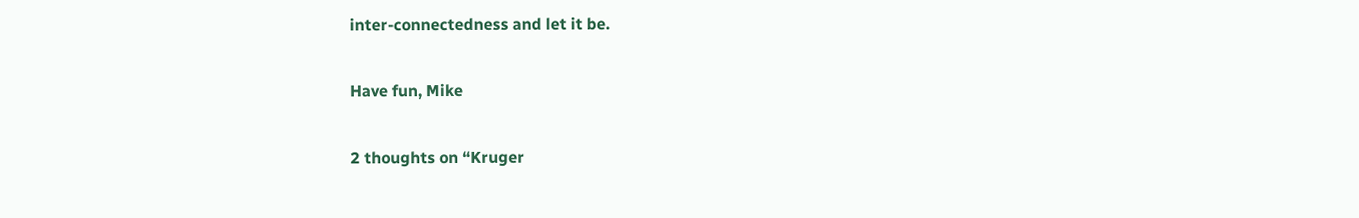inter-connectedness and let it be.

Have fun, Mike

2 thoughts on “Kruger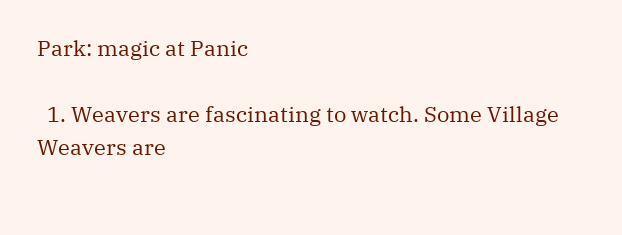Park: magic at Panic

  1. Weavers are fascinating to watch. Some Village Weavers are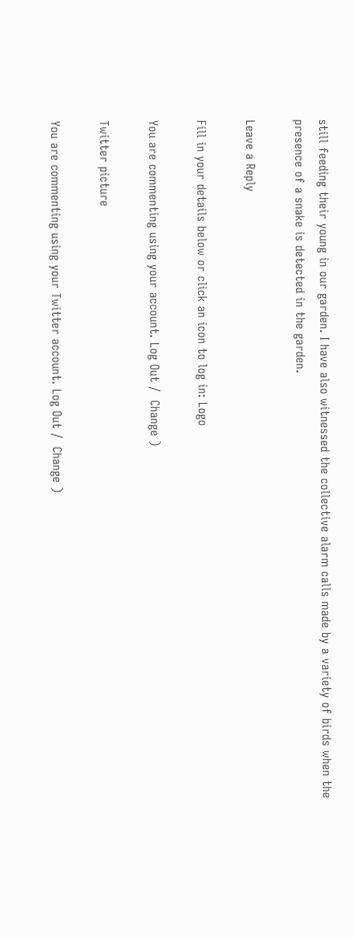still feeding their young in our garden. I have also witnessed the collective alarm calls made by a variety of birds when the presence of a snake is detected in the garden.

Leave a Reply

Fill in your details below or click an icon to log in: Logo

You are commenting using your account. Log Out /  Change )

Twitter picture

You are commenting using your Twitter account. Log Out /  Change )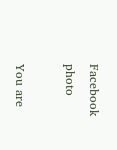Facebook photo

You are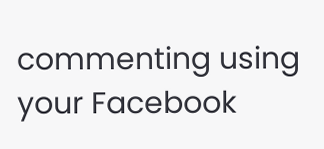commenting using your Facebook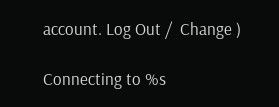account. Log Out /  Change )

Connecting to %s